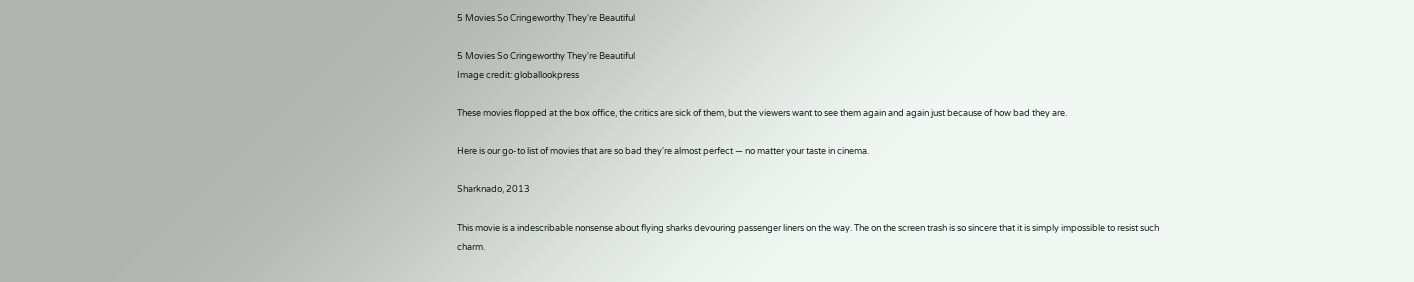5 Movies So Cringeworthy They're Beautiful

5 Movies So Cringeworthy They're Beautiful
Image credit: globallookpress

These movies flopped at the box office, the critics are sick of them, but the viewers want to see them again and again just because of how bad they are.

Here is our go-to list of movies that are so bad they're almost perfect — no matter your taste in cinema.

Sharknado, 2013

This movie is a indescribable nonsense about flying sharks devouring passenger liners on the way. The on the screen trash is so sincere that it is simply impossible to resist such charm.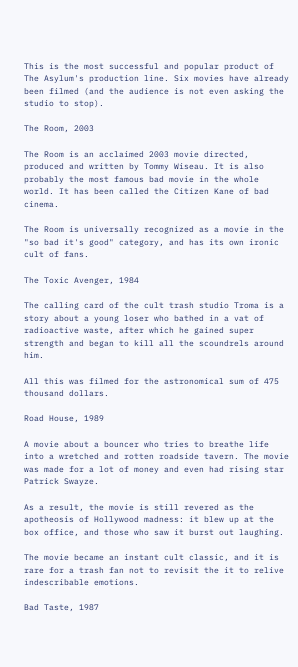This is the most successful and popular product of The Asylum's production line. Six movies have already been filmed (and the audience is not even asking the studio to stop).

The Room, 2003

The Room is an acclaimed 2003 movie directed, produced and written by Tommy Wiseau. It is also probably the most famous bad movie in the whole world. It has been called the Citizen Kane of bad cinema.

The Room is universally recognized as a movie in the "so bad it's good" category, and has its own ironic cult of fans.

The Toxic Avenger, 1984

The calling card of the cult trash studio Troma is a story about a young loser who bathed in a vat of radioactive waste, after which he gained super strength and began to kill all the scoundrels around him.

All this was filmed for the astronomical sum of 475 thousand dollars.

Road House, 1989

A movie about a bouncer who tries to breathe life into a wretched and rotten roadside tavern. The movie was made for a lot of money and even had rising star Patrick Swayze.

As a result, the movie is still revered as the apotheosis of Hollywood madness: it blew up at the box office, and those who saw it burst out laughing.

The movie became an instant cult classic, and it is rare for a trash fan not to revisit the it to relive indescribable emotions.

Bad Taste, 1987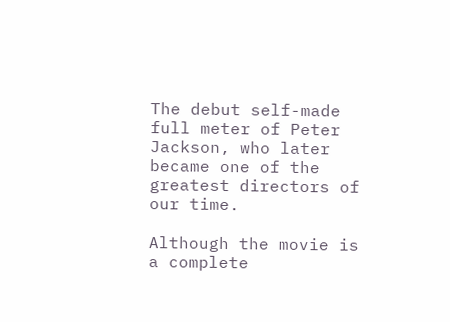The debut self-made full meter of Peter Jackson, who later became one of the greatest directors of our time.

Although the movie is a complete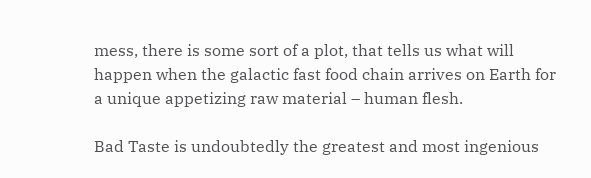mess, there is some sort of a plot, that tells us what will happen when the galactic fast food chain arrives on Earth for a unique appetizing raw material – human flesh.

Bad Taste is undoubtedly the greatest and most ingenious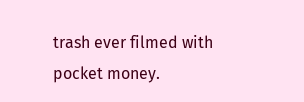trash ever filmed with pocket money.